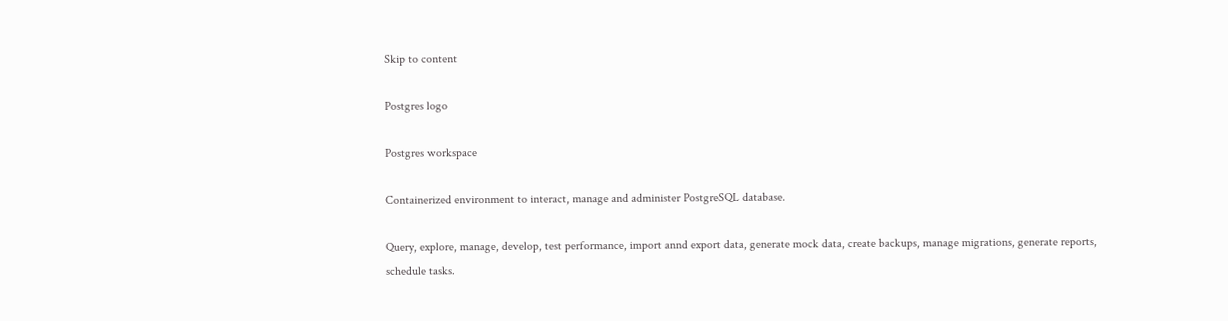Skip to content

Postgres logo

Postgres workspace

Containerized environment to interact, manage and administer PostgreSQL database.

Query, explore, manage, develop, test performance, import annd export data, generate mock data, create backups, manage migrations, generate reports, schedule tasks.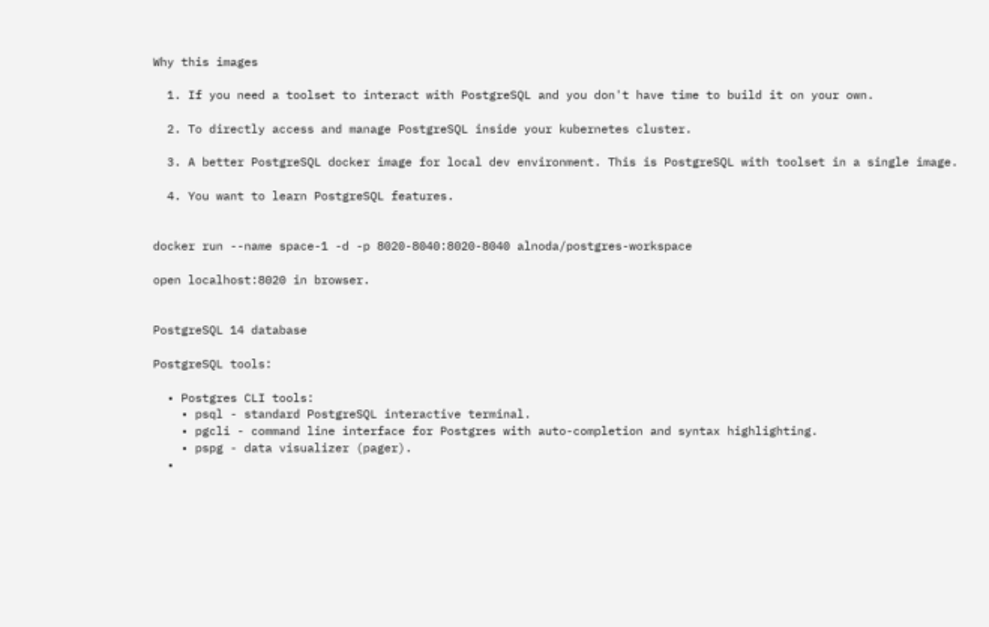Why this images

  1. If you need a toolset to interact with PostgreSQL and you don't have time to build it on your own.

  2. To directly access and manage PostgreSQL inside your kubernetes cluster.

  3. A better PostgreSQL docker image for local dev environment. This is PostgreSQL with toolset in a single image.

  4. You want to learn PostgreSQL features.


docker run --name space-1 -d -p 8020-8040:8020-8040 alnoda/postgres-workspace

open localhost:8020 in browser.


PostgreSQL 14 database

PostgreSQL tools:

  • Postgres CLI tools:
    • psql - standard PostgreSQL interactive terminal.
    • pgcli - command line interface for Postgres with auto-completion and syntax highlighting.
    • pspg - data visualizer (pager).
  •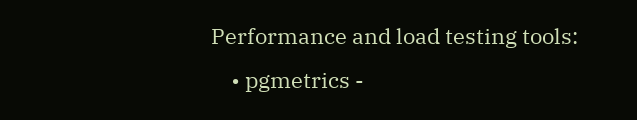Performance and load testing tools:
    • pgmetrics -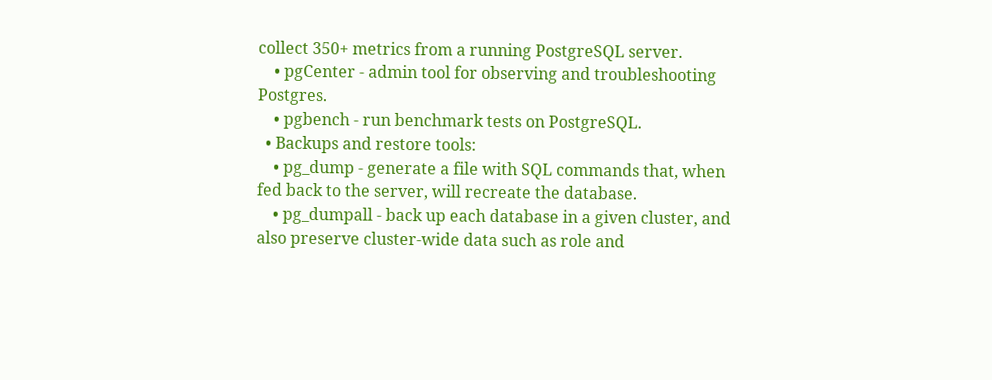collect 350+ metrics from a running PostgreSQL server.
    • pgCenter - admin tool for observing and troubleshooting Postgres.
    • pgbench - run benchmark tests on PostgreSQL.
  • Backups and restore tools:
    • pg_dump - generate a file with SQL commands that, when fed back to the server, will recreate the database.
    • pg_dumpall - back up each database in a given cluster, and also preserve cluster-wide data such as role and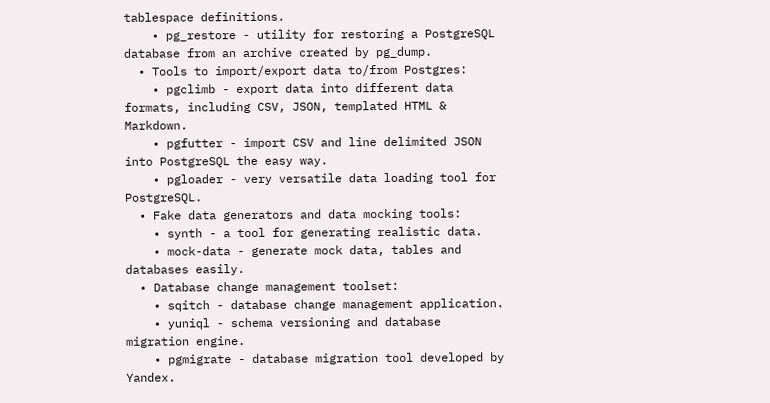tablespace definitions.
    • pg_restore - utility for restoring a PostgreSQL database from an archive created by pg_dump.
  • Tools to import/export data to/from Postgres:
    • pgclimb - export data into different data formats, including CSV, JSON, templated HTML & Markdown.
    • pgfutter - import CSV and line delimited JSON into PostgreSQL the easy way.
    • pgloader - very versatile data loading tool for PostgreSQL.
  • Fake data generators and data mocking tools:
    • synth - a tool for generating realistic data.
    • mock-data - generate mock data, tables and databases easily.
  • Database change management toolset:
    • sqitch - database change management application.
    • yuniql - schema versioning and database migration engine.
    • pgmigrate - database migration tool developed by Yandex.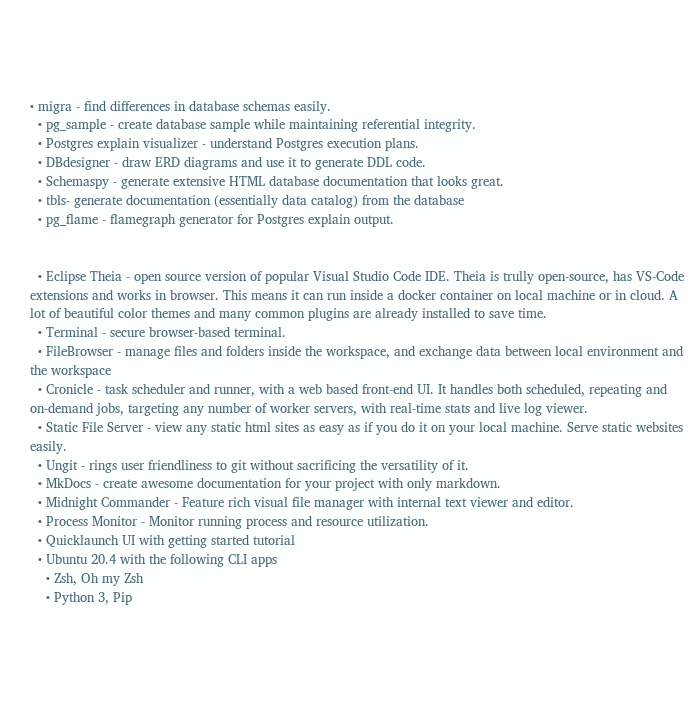• migra - find differences in database schemas easily.
  • pg_sample - create database sample while maintaining referential integrity.
  • Postgres explain visualizer - understand Postgres execution plans.
  • DBdesigner - draw ERD diagrams and use it to generate DDL code.
  • Schemaspy - generate extensive HTML database documentation that looks great.
  • tbls- generate documentation (essentially data catalog) from the database
  • pg_flame - flamegraph generator for Postgres explain output.


  • Eclipse Theia - open source version of popular Visual Studio Code IDE. Theia is trully open-source, has VS-Code extensions and works in browser. This means it can run inside a docker container on local machine or in cloud. A lot of beautiful color themes and many common plugins are already installed to save time.
  • Terminal - secure browser-based terminal.
  • FileBrowser - manage files and folders inside the workspace, and exchange data between local environment and the workspace
  • Cronicle - task scheduler and runner, with a web based front-end UI. It handles both scheduled, repeating and on-demand jobs, targeting any number of worker servers, with real-time stats and live log viewer.
  • Static File Server - view any static html sites as easy as if you do it on your local machine. Serve static websites easily.
  • Ungit - rings user friendliness to git without sacrificing the versatility of it.
  • MkDocs - create awesome documentation for your project with only markdown.
  • Midnight Commander - Feature rich visual file manager with internal text viewer and editor.
  • Process Monitor - Monitor running process and resource utilization.
  • Quicklaunch UI with getting started tutorial
  • Ubuntu 20.4 with the following CLI apps
    • Zsh, Oh my Zsh
    • Python 3, Pip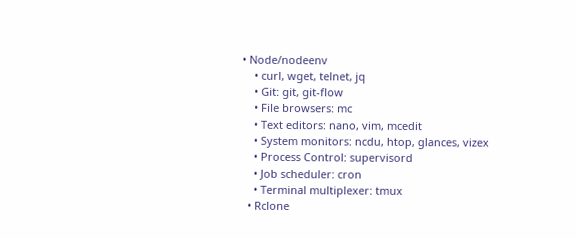• Node/nodeenv
    • curl, wget, telnet, jq
    • Git: git, git-flow
    • File browsers: mc
    • Text editors: nano, vim, mcedit
    • System monitors: ncdu, htop, glances, vizex
    • Process Control: supervisord
    • Job scheduler: cron
    • Terminal multiplexer: tmux
  • Rclone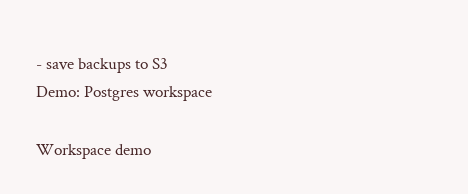- save backups to S3
Demo: Postgres workspace

Workspace demo